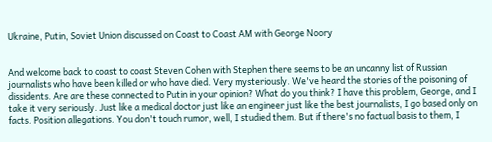Ukraine, Putin, Soviet Union discussed on Coast to Coast AM with George Noory


And welcome back to coast to coast Steven Cohen with Stephen there seems to be an uncanny list of Russian journalists who have been killed or who have died. Very mysteriously. We've heard the stories of the poisoning of dissidents. Are are these connected to Putin in your opinion? What do you think? I have this problem, George, and I take it very seriously. Just like a medical doctor just like an engineer just like the best journalists, I go based only on facts. Position allegations. You don't touch rumor, well, I studied them. But if there's no factual basis to them, I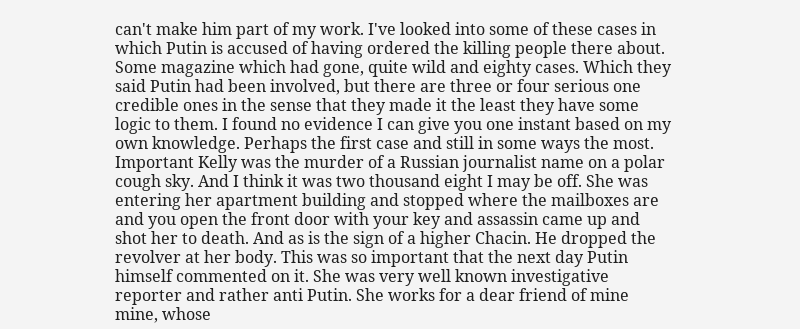can't make him part of my work. I've looked into some of these cases in which Putin is accused of having ordered the killing people there about. Some magazine which had gone, quite wild and eighty cases. Which they said Putin had been involved, but there are three or four serious one credible ones in the sense that they made it the least they have some logic to them. I found no evidence I can give you one instant based on my own knowledge. Perhaps the first case and still in some ways the most. Important Kelly was the murder of a Russian journalist name on a polar cough sky. And I think it was two thousand eight I may be off. She was entering her apartment building and stopped where the mailboxes are and you open the front door with your key and assassin came up and shot her to death. And as is the sign of a higher Chacin. He dropped the revolver at her body. This was so important that the next day Putin himself commented on it. She was very well known investigative reporter and rather anti Putin. She works for a dear friend of mine mine, whose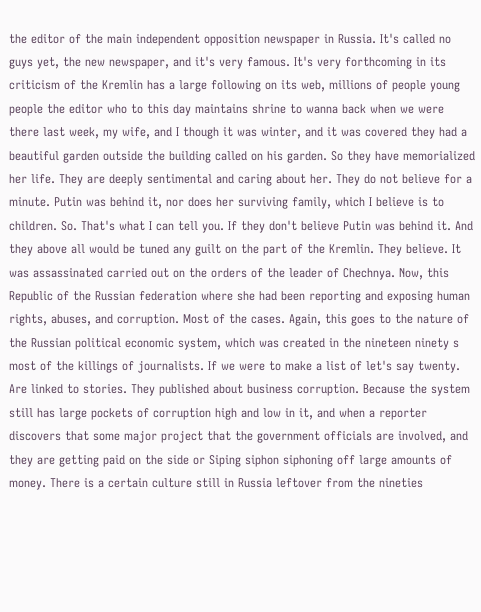the editor of the main independent opposition newspaper in Russia. It's called no guys yet, the new newspaper, and it's very famous. It's very forthcoming in its criticism of the Kremlin has a large following on its web, millions of people young people the editor who to this day maintains shrine to wanna back when we were there last week, my wife, and I though it was winter, and it was covered they had a beautiful garden outside the building called on his garden. So they have memorialized her life. They are deeply sentimental and caring about her. They do not believe for a minute. Putin was behind it, nor does her surviving family, which I believe is to children. So. That's what I can tell you. If they don't believe Putin was behind it. And they above all would be tuned any guilt on the part of the Kremlin. They believe. It was assassinated carried out on the orders of the leader of Chechnya. Now, this Republic of the Russian federation where she had been reporting and exposing human rights, abuses, and corruption. Most of the cases. Again, this goes to the nature of the Russian political economic system, which was created in the nineteen ninety s most of the killings of journalists. If we were to make a list of let's say twenty. Are linked to stories. They published about business corruption. Because the system still has large pockets of corruption high and low in it, and when a reporter discovers that some major project that the government officials are involved, and they are getting paid on the side or Siping siphon siphoning off large amounts of money. There is a certain culture still in Russia leftover from the nineties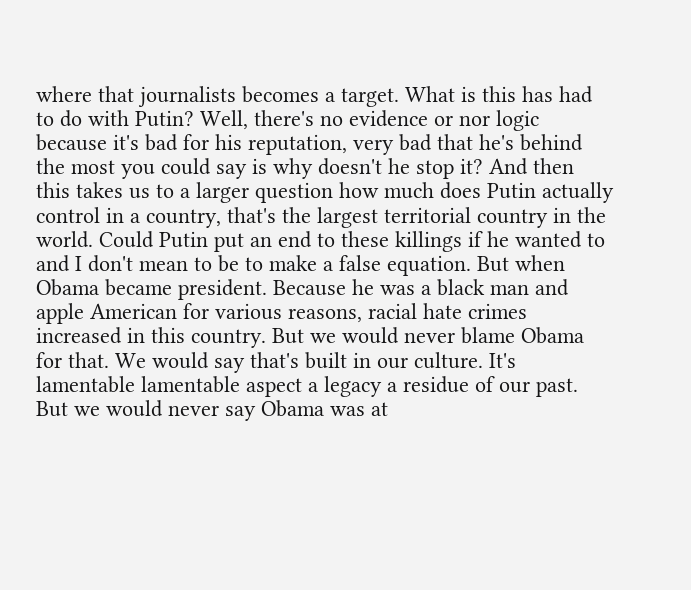where that journalists becomes a target. What is this has had to do with Putin? Well, there's no evidence or nor logic because it's bad for his reputation, very bad that he's behind the most you could say is why doesn't he stop it? And then this takes us to a larger question how much does Putin actually control in a country, that's the largest territorial country in the world. Could Putin put an end to these killings if he wanted to and I don't mean to be to make a false equation. But when Obama became president. Because he was a black man and apple American for various reasons, racial hate crimes increased in this country. But we would never blame Obama for that. We would say that's built in our culture. It's lamentable lamentable aspect a legacy a residue of our past. But we would never say Obama was at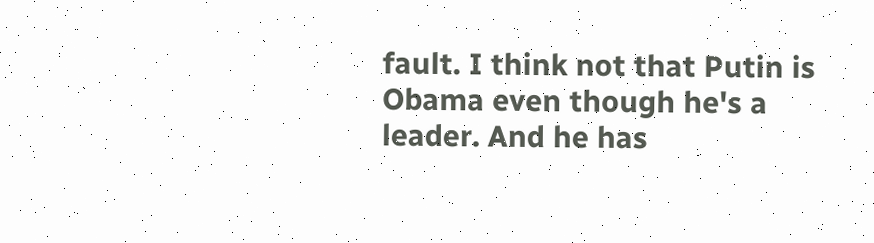fault. I think not that Putin is Obama even though he's a leader. And he has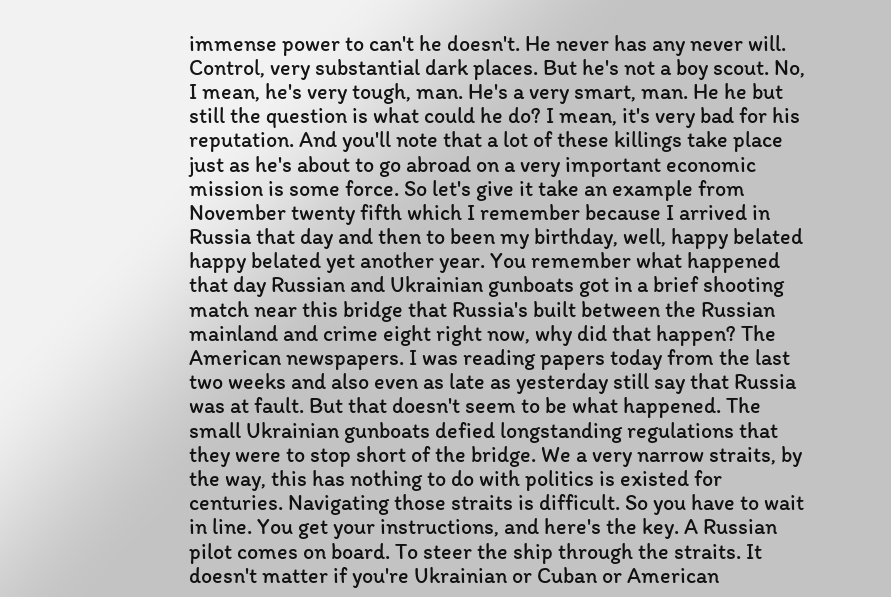immense power to can't he doesn't. He never has any never will. Control, very substantial dark places. But he's not a boy scout. No, I mean, he's very tough, man. He's a very smart, man. He he but still the question is what could he do? I mean, it's very bad for his reputation. And you'll note that a lot of these killings take place just as he's about to go abroad on a very important economic mission is some force. So let's give it take an example from November twenty fifth which I remember because I arrived in Russia that day and then to been my birthday, well, happy belated happy belated yet another year. You remember what happened that day Russian and Ukrainian gunboats got in a brief shooting match near this bridge that Russia's built between the Russian mainland and crime eight right now, why did that happen? The American newspapers. I was reading papers today from the last two weeks and also even as late as yesterday still say that Russia was at fault. But that doesn't seem to be what happened. The small Ukrainian gunboats defied longstanding regulations that they were to stop short of the bridge. We a very narrow straits, by the way, this has nothing to do with politics is existed for centuries. Navigating those straits is difficult. So you have to wait in line. You get your instructions, and here's the key. A Russian pilot comes on board. To steer the ship through the straits. It doesn't matter if you're Ukrainian or Cuban or American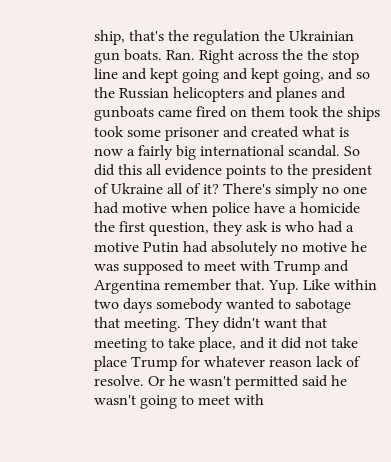ship, that's the regulation the Ukrainian gun boats. Ran. Right across the the stop line and kept going and kept going, and so the Russian helicopters and planes and gunboats came fired on them took the ships took some prisoner and created what is now a fairly big international scandal. So did this all evidence points to the president of Ukraine all of it? There's simply no one had motive when police have a homicide the first question, they ask is who had a motive Putin had absolutely no motive he was supposed to meet with Trump and Argentina remember that. Yup. Like within two days somebody wanted to sabotage that meeting. They didn't want that meeting to take place, and it did not take place Trump for whatever reason lack of resolve. Or he wasn't permitted said he wasn't going to meet with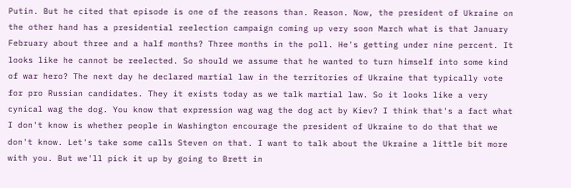Putin. But he cited that episode is one of the reasons than. Reason. Now, the president of Ukraine on the other hand has a presidential reelection campaign coming up very soon March what is that January February about three and a half months? Three months in the poll. He's getting under nine percent. It looks like he cannot be reelected. So should we assume that he wanted to turn himself into some kind of war hero? The next day he declared martial law in the territories of Ukraine that typically vote for pro Russian candidates. They it exists today as we talk martial law. So it looks like a very cynical wag the dog. You know that expression wag wag the dog act by Kiev? I think that's a fact what I don't know is whether people in Washington encourage the president of Ukraine to do that that we don't know. Let's take some calls Steven on that. I want to talk about the Ukraine a little bit more with you. But we'll pick it up by going to Brett in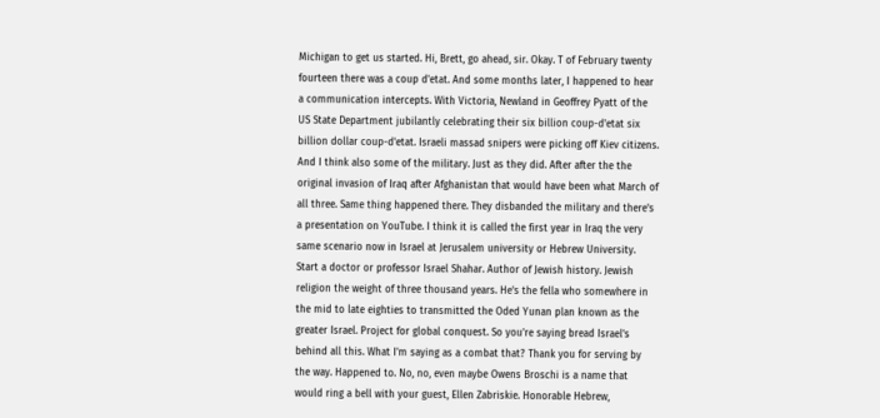Michigan to get us started. Hi, Brett, go ahead, sir. Okay. T of February twenty fourteen there was a coup d'etat. And some months later, I happened to hear a communication intercepts. With Victoria, Newland in Geoffrey Pyatt of the US State Department jubilantly celebrating their six billion coup-d'etat six billion dollar coup-d'etat. Israeli massad snipers were picking off Kiev citizens. And I think also some of the military. Just as they did. After after the the original invasion of Iraq after Afghanistan that would have been what March of all three. Same thing happened there. They disbanded the military and there's a presentation on YouTube. I think it is called the first year in Iraq the very same scenario now in Israel at Jerusalem university or Hebrew University. Start a doctor or professor Israel Shahar. Author of Jewish history. Jewish religion the weight of three thousand years. He's the fella who somewhere in the mid to late eighties to transmitted the Oded Yunan plan known as the greater Israel. Project for global conquest. So you're saying bread Israel's behind all this. What I'm saying as a combat that? Thank you for serving by the way. Happened to. No, no, even maybe Owens Broschi is a name that would ring a bell with your guest, Ellen Zabriskie. Honorable Hebrew,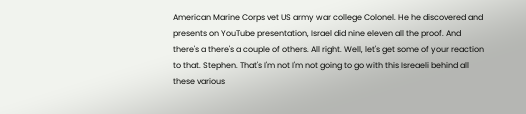American Marine Corps vet US army war college Colonel. He he discovered and presents on YouTube presentation, Israel did nine eleven all the proof. And there's a there's a couple of others. All right. Well, let's get some of your reaction to that. Stephen. That's I'm not I'm not going to go with this Isreaeli behind all these various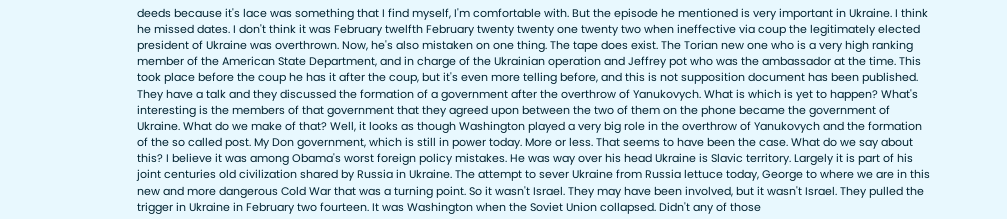deeds because it's lace was something that I find myself, I'm comfortable with. But the episode he mentioned is very important in Ukraine. I think he missed dates. I don't think it was February twelfth February twenty twenty one twenty two when ineffective via coup the legitimately elected president of Ukraine was overthrown. Now, he's also mistaken on one thing. The tape does exist. The Torian new one who is a very high ranking member of the American State Department, and in charge of the Ukrainian operation and Jeffrey pot who was the ambassador at the time. This took place before the coup he has it after the coup, but it's even more telling before, and this is not supposition document has been published. They have a talk and they discussed the formation of a government after the overthrow of Yanukovych. What is which is yet to happen? What's interesting is the members of that government that they agreed upon between the two of them on the phone became the government of Ukraine. What do we make of that? Well, it looks as though Washington played a very big role in the overthrow of Yanukovych and the formation of the so called post. My Don government, which is still in power today. More or less. That seems to have been the case. What do we say about this? I believe it was among Obama's worst foreign policy mistakes. He was way over his head Ukraine is Slavic territory. Largely it is part of his joint centuries old civilization shared by Russia in Ukraine. The attempt to sever Ukraine from Russia lettuce today, George to where we are in this new and more dangerous Cold War that was a turning point. So it wasn't Israel. They may have been involved, but it wasn't Israel. They pulled the trigger in Ukraine in February two fourteen. It was Washington when the Soviet Union collapsed. Didn't any of those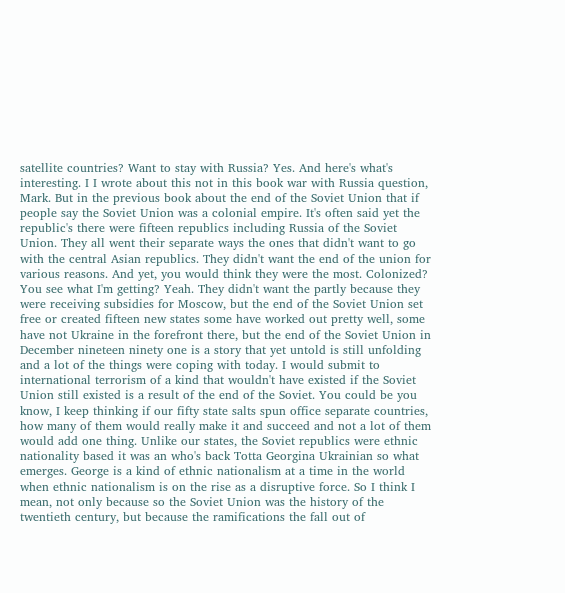satellite countries? Want to stay with Russia? Yes. And here's what's interesting. I I wrote about this not in this book war with Russia question, Mark. But in the previous book about the end of the Soviet Union that if people say the Soviet Union was a colonial empire. It's often said yet the republic's there were fifteen republics including Russia of the Soviet Union. They all went their separate ways the ones that didn't want to go with the central Asian republics. They didn't want the end of the union for various reasons. And yet, you would think they were the most. Colonized? You see what I'm getting? Yeah. They didn't want the partly because they were receiving subsidies for Moscow, but the end of the Soviet Union set free or created fifteen new states some have worked out pretty well, some have not Ukraine in the forefront there, but the end of the Soviet Union in December nineteen ninety one is a story that yet untold is still unfolding and a lot of the things were coping with today. I would submit to international terrorism of a kind that wouldn't have existed if the Soviet Union still existed is a result of the end of the Soviet. You could be you know, I keep thinking if our fifty state salts spun office separate countries, how many of them would really make it and succeed and not a lot of them would add one thing. Unlike our states, the Soviet republics were ethnic nationality based it was an who's back Totta Georgina Ukrainian so what emerges. George is a kind of ethnic nationalism at a time in the world when ethnic nationalism is on the rise as a disruptive force. So I think I mean, not only because so the Soviet Union was the history of the twentieth century, but because the ramifications the fall out of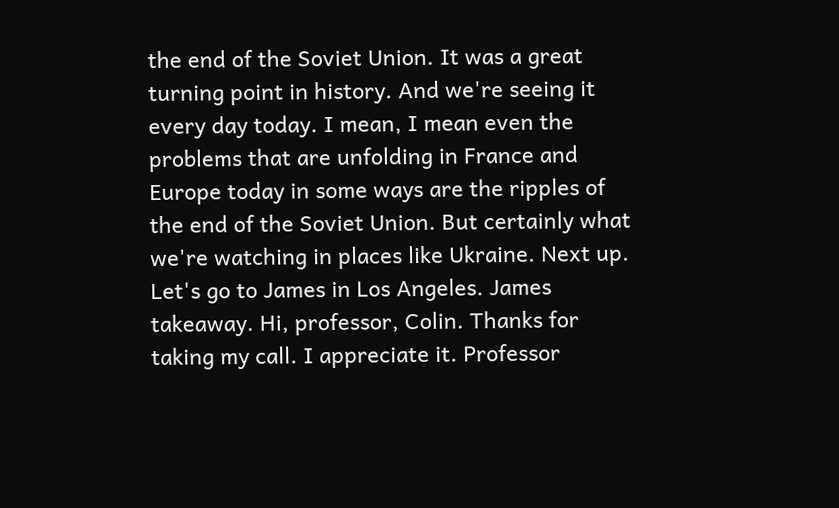the end of the Soviet Union. It was a great turning point in history. And we're seeing it every day today. I mean, I mean even the problems that are unfolding in France and Europe today in some ways are the ripples of the end of the Soviet Union. But certainly what we're watching in places like Ukraine. Next up. Let's go to James in Los Angeles. James takeaway. Hi, professor, Colin. Thanks for taking my call. I appreciate it. Professor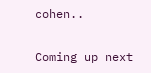cohen..

Coming up next